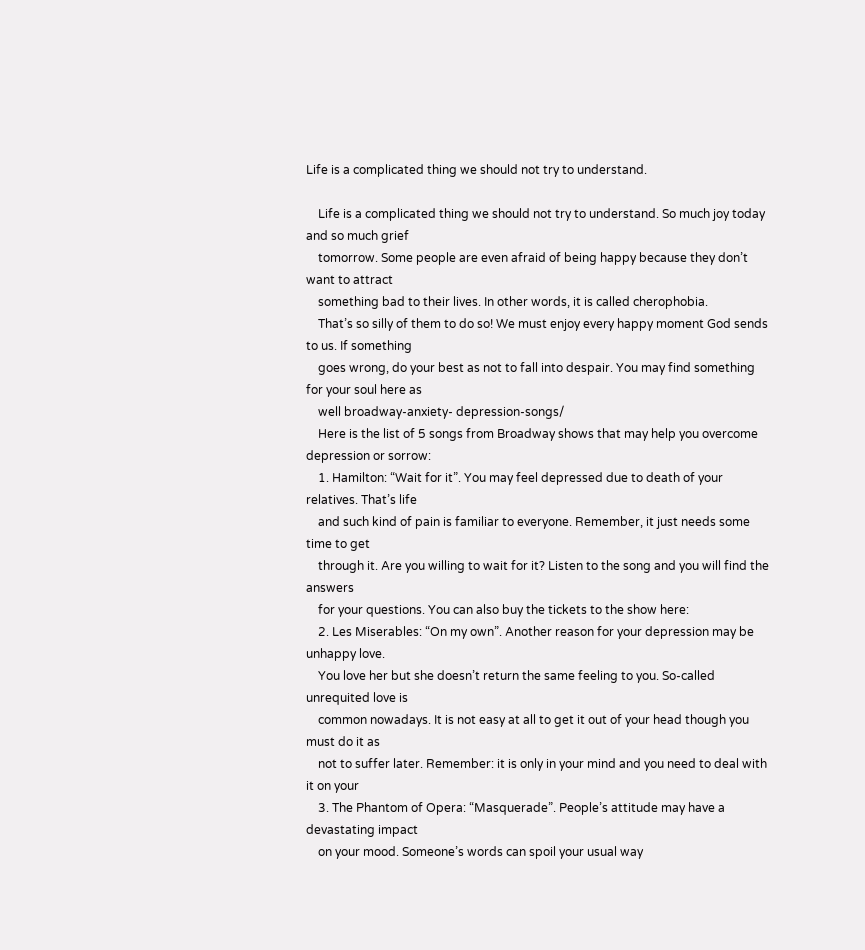Life is a complicated thing we should not try to understand.

    Life is a complicated thing we should not try to understand. So much joy today and so much grief
    tomorrow. Some people are even afraid of being happy because they don’t want to attract
    something bad to their lives. In other words, it is called cherophobia.
    That’s so silly of them to do so! We must enjoy every happy moment God sends to us. If something
    goes wrong, do your best as not to fall into despair. You may find something for your soul here as
    well broadway-anxiety- depression-songs/
    Here is the list of 5 songs from Broadway shows that may help you overcome depression or sorrow:
    1. Hamilton: “Wait for it”. You may feel depressed due to death of your relatives. That’s life
    and such kind of pain is familiar to everyone. Remember, it just needs some time to get
    through it. Are you willing to wait for it? Listen to the song and you will find the answers
    for your questions. You can also buy the tickets to the show here:
    2. Les Miserables: “On my own”. Another reason for your depression may be unhappy love.
    You love her but she doesn’t return the same feeling to you. So-called unrequited love is
    common nowadays. It is not easy at all to get it out of your head though you must do it as
    not to suffer later. Remember: it is only in your mind and you need to deal with it on your
    3. The Phantom of Opera: “Masquerade”. People’s attitude may have a devastating impact
    on your mood. Someone’s words can spoil your usual way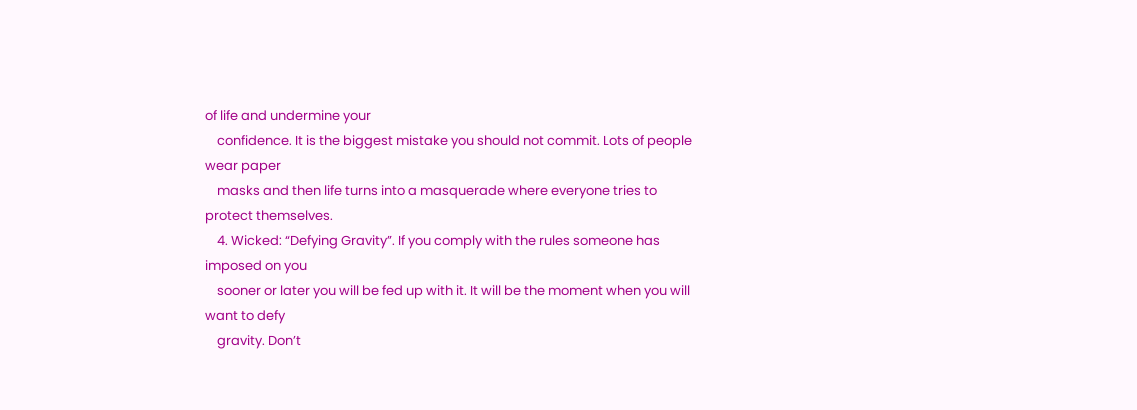of life and undermine your
    confidence. It is the biggest mistake you should not commit. Lots of people wear paper
    masks and then life turns into a masquerade where everyone tries to protect themselves.
    4. Wicked: “Defying Gravity”. If you comply with the rules someone has imposed on you
    sooner or later you will be fed up with it. It will be the moment when you will want to defy
    gravity. Don’t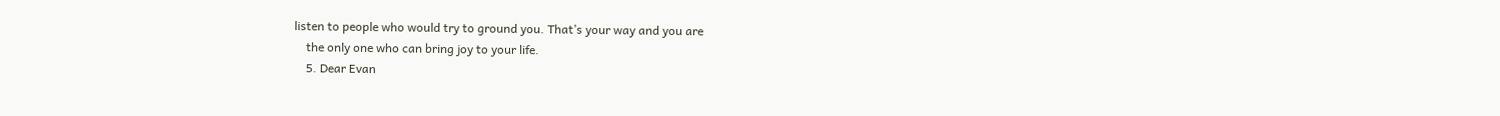listen to people who would try to ground you. That’s your way and you are
    the only one who can bring joy to your life.
    5. Dear Evan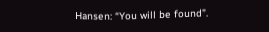Hansen: “You will be found”.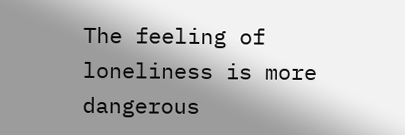The feeling of loneliness is more dangerous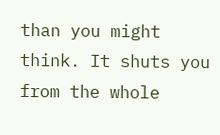than you might think. It shuts you from the whole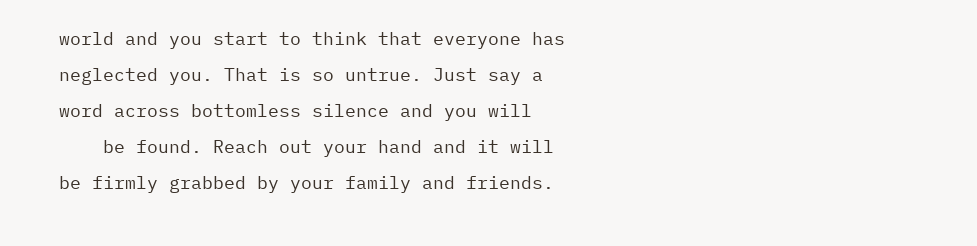world and you start to think that everyone has neglected you. That is so untrue. Just say a word across bottomless silence and you will
    be found. Reach out your hand and it will be firmly grabbed by your family and friends.